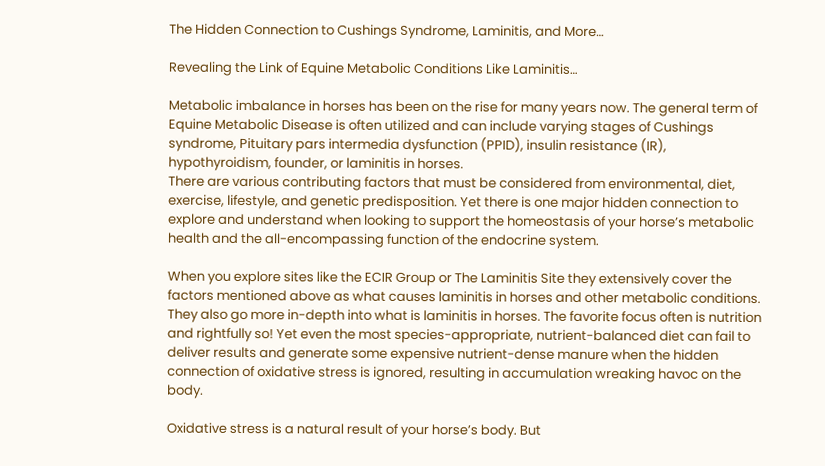The Hidden Connection to Cushings Syndrome, Laminitis, and More…

Revealing the Link of Equine Metabolic Conditions Like Laminitis…

Metabolic imbalance in horses has been on the rise for many years now. The general term of Equine Metabolic Disease is often utilized and can include varying stages of Cushings syndrome, Pituitary pars intermedia dysfunction (PPID), insulin resistance (IR), hypothyroidism, founder, or laminitis in horses.
There are various contributing factors that must be considered from environmental, diet, exercise, lifestyle, and genetic predisposition. Yet there is one major hidden connection to explore and understand when looking to support the homeostasis of your horse’s metabolic health and the all-encompassing function of the endocrine system.

When you explore sites like the ECIR Group or The Laminitis Site they extensively cover the factors mentioned above as what causes laminitis in horses and other metabolic conditions. They also go more in-depth into what is laminitis in horses. The favorite focus often is nutrition and rightfully so! Yet even the most species-appropriate, nutrient-balanced diet can fail to deliver results and generate some expensive nutrient-dense manure when the hidden connection of oxidative stress is ignored, resulting in accumulation wreaking havoc on the body.

Oxidative stress is a natural result of your horse’s body. But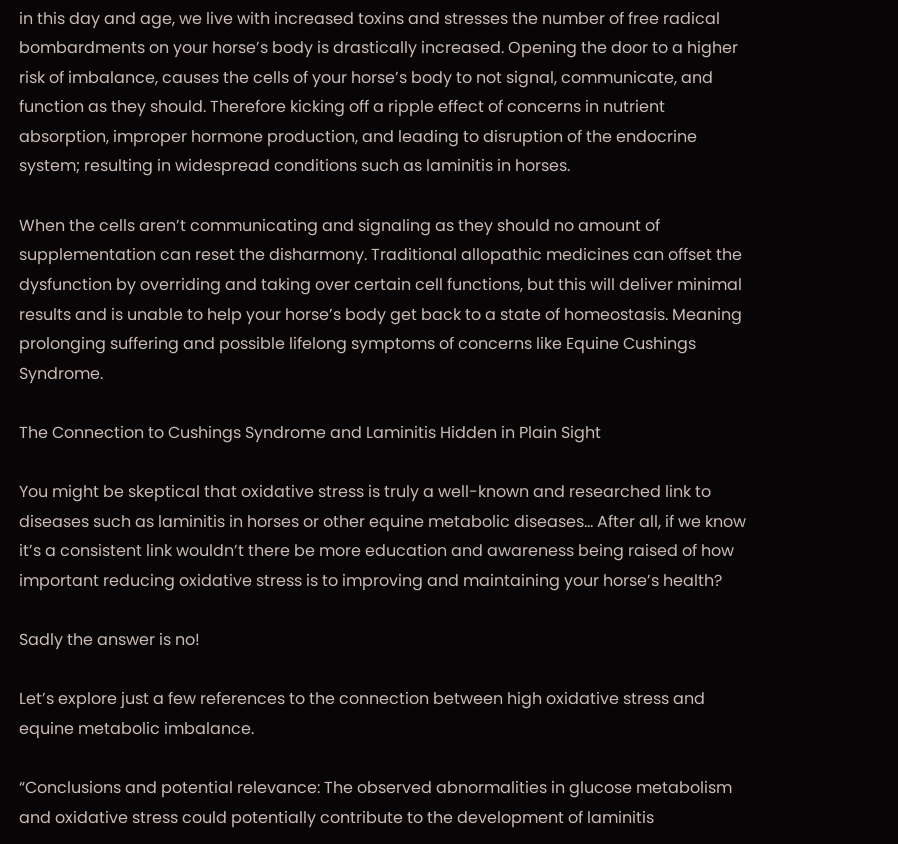in this day and age, we live with increased toxins and stresses the number of free radical bombardments on your horse’s body is drastically increased. Opening the door to a higher risk of imbalance, causes the cells of your horse’s body to not signal, communicate, and function as they should. Therefore kicking off a ripple effect of concerns in nutrient absorption, improper hormone production, and leading to disruption of the endocrine system; resulting in widespread conditions such as laminitis in horses.

When the cells aren’t communicating and signaling as they should no amount of supplementation can reset the disharmony. Traditional allopathic medicines can offset the dysfunction by overriding and taking over certain cell functions, but this will deliver minimal results and is unable to help your horse’s body get back to a state of homeostasis. Meaning prolonging suffering and possible lifelong symptoms of concerns like Equine Cushings Syndrome.

The Connection to Cushings Syndrome and Laminitis Hidden in Plain Sight

You might be skeptical that oxidative stress is truly a well-known and researched link to diseases such as laminitis in horses or other equine metabolic diseases… After all, if we know it’s a consistent link wouldn’t there be more education and awareness being raised of how important reducing oxidative stress is to improving and maintaining your horse’s health?

Sadly the answer is no!

Let’s explore just a few references to the connection between high oxidative stress and equine metabolic imbalance.

“Conclusions and potential relevance: The observed abnormalities in glucose metabolism and oxidative stress could potentially contribute to the development of laminitis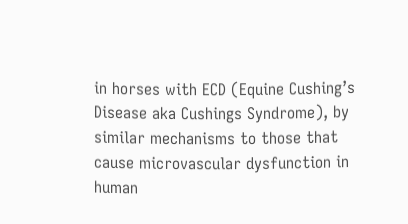in horses with ECD (Equine Cushing’s Disease aka Cushings Syndrome), by similar mechanisms to those that cause microvascular dysfunction in human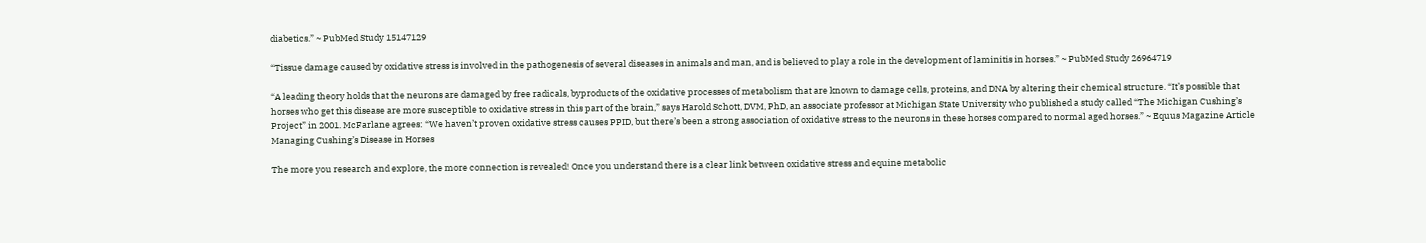diabetics.” ~ PubMed Study 15147129

“Tissue damage caused by oxidative stress is involved in the pathogenesis of several diseases in animals and man, and is believed to play a role in the development of laminitis in horses.” ~ PubMed Study 26964719

“A leading theory holds that the neurons are damaged by free radicals, byproducts of the oxidative processes of metabolism that are known to damage cells, proteins, and DNA by altering their chemical structure. “It’s possible that horses who get this disease are more susceptible to oxidative stress in this part of the brain,” says Harold Schott, DVM, PhD, an associate professor at Michigan State University who published a study called “The Michigan Cushing’s Project” in 2001. McFarlane agrees: “We haven’t proven oxidative stress causes PPID, but there’s been a strong association of oxidative stress to the neurons in these horses compared to normal aged horses.” ~ Equus Magazine Article Managing Cushing’s Disease in Horses

The more you research and explore, the more connection is revealed! Once you understand there is a clear link between oxidative stress and equine metabolic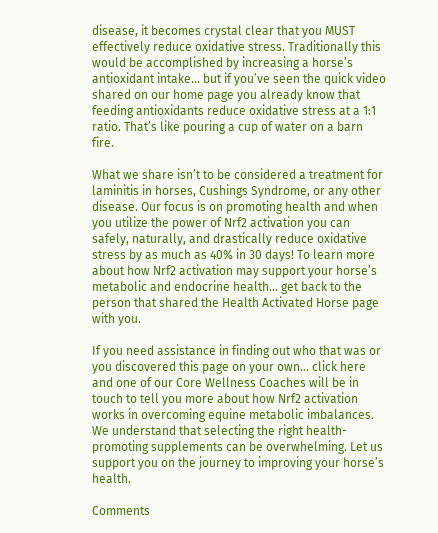disease, it becomes crystal clear that you MUST effectively reduce oxidative stress. Traditionally this would be accomplished by increasing a horse’s antioxidant intake… but if you’ve seen the quick video shared on our home page you already know that feeding antioxidants reduce oxidative stress at a 1:1 ratio. That’s like pouring a cup of water on a barn fire.

What we share isn’t to be considered a treatment for laminitis in horses, Cushings Syndrome, or any other disease. Our focus is on promoting health and when you utilize the power of Nrf2 activation you can safely, naturally, and drastically reduce oxidative stress by as much as 40% in 30 days! To learn more about how Nrf2 activation may support your horse’s metabolic and endocrine health… get back to the person that shared the Health Activated Horse page with you.

If you need assistance in finding out who that was or you discovered this page on your own… click here and one of our Core Wellness Coaches will be in touch to tell you more about how Nrf2 activation works in overcoming equine metabolic imbalances. We understand that selecting the right health-promoting supplements can be overwhelming. Let us support you on the journey to improving your horse’s health.

Comments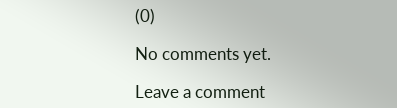(0)

No comments yet.

Leave a comment